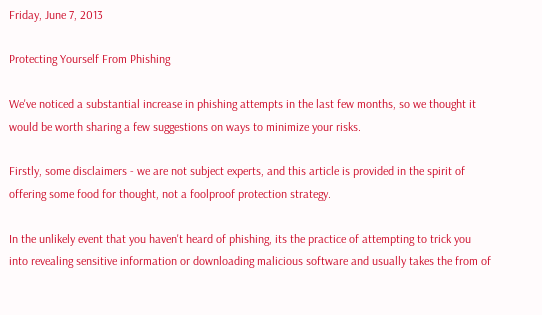Friday, June 7, 2013

Protecting Yourself From Phishing

We've noticed a substantial increase in phishing attempts in the last few months, so we thought it would be worth sharing a few suggestions on ways to minimize your risks.

Firstly, some disclaimers - we are not subject experts, and this article is provided in the spirit of offering some food for thought, not a foolproof protection strategy.

In the unlikely event that you haven't heard of phishing, its the practice of attempting to trick you into revealing sensitive information or downloading malicious software and usually takes the from of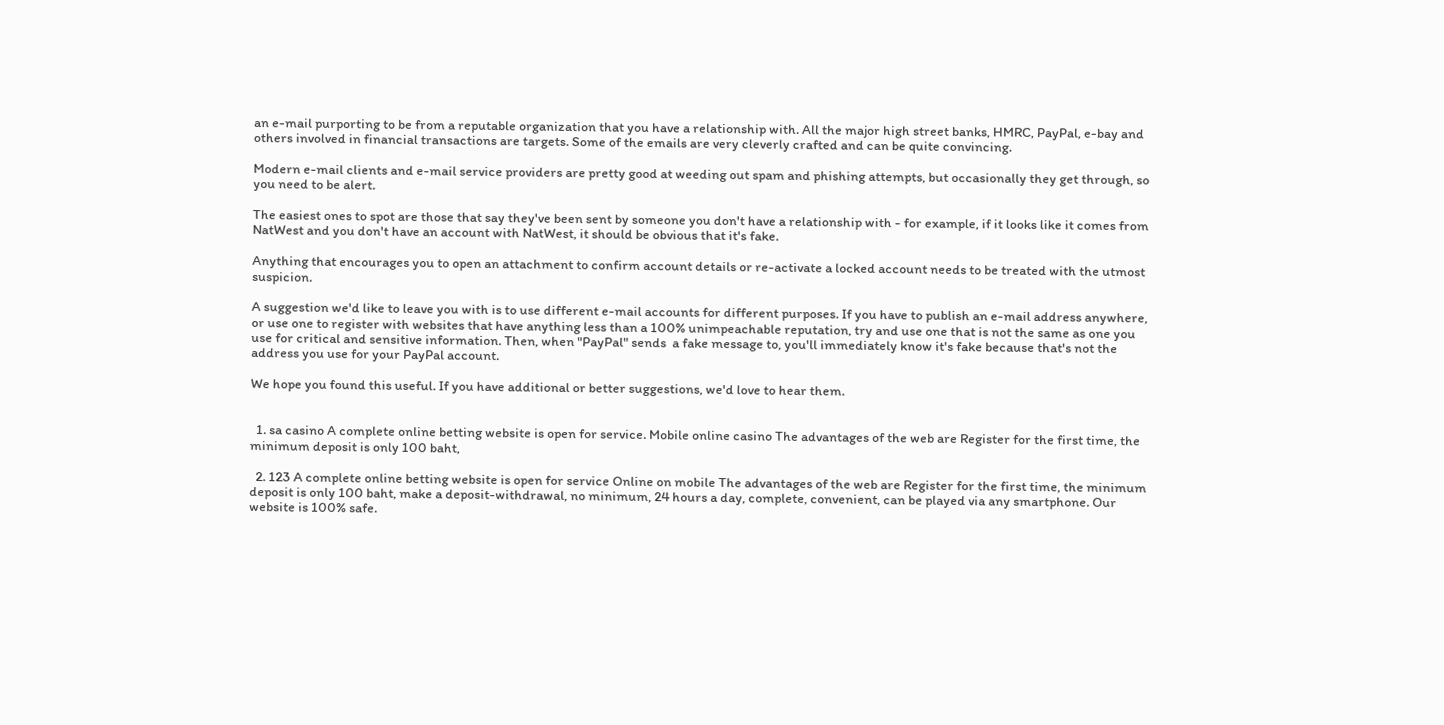an e-mail purporting to be from a reputable organization that you have a relationship with. All the major high street banks, HMRC, PayPal, e-bay and others involved in financial transactions are targets. Some of the emails are very cleverly crafted and can be quite convincing.

Modern e-mail clients and e-mail service providers are pretty good at weeding out spam and phishing attempts, but occasionally they get through, so you need to be alert.

The easiest ones to spot are those that say they've been sent by someone you don't have a relationship with - for example, if it looks like it comes from NatWest and you don't have an account with NatWest, it should be obvious that it's fake.

Anything that encourages you to open an attachment to confirm account details or re-activate a locked account needs to be treated with the utmost suspicion.

A suggestion we'd like to leave you with is to use different e-mail accounts for different purposes. If you have to publish an e-mail address anywhere, or use one to register with websites that have anything less than a 100% unimpeachable reputation, try and use one that is not the same as one you use for critical and sensitive information. Then, when "PayPal" sends  a fake message to, you'll immediately know it's fake because that's not the address you use for your PayPal account.

We hope you found this useful. If you have additional or better suggestions, we'd love to hear them.


  1. sa casino A complete online betting website is open for service. Mobile online casino The advantages of the web are Register for the first time, the minimum deposit is only 100 baht,

  2. 123 A complete online betting website is open for service Online on mobile The advantages of the web are Register for the first time, the minimum deposit is only 100 baht, make a deposit-withdrawal, no minimum, 24 hours a day, complete, convenient, can be played via any smartphone. Our website is 100% safe.